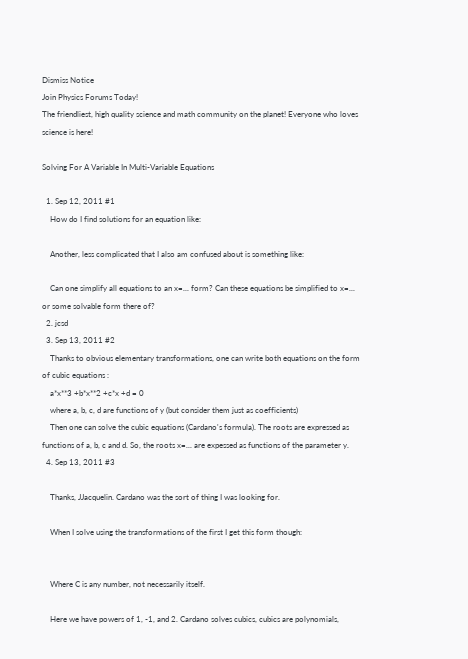Dismiss Notice
Join Physics Forums Today!
The friendliest, high quality science and math community on the planet! Everyone who loves science is here!

Solving For A Variable In Multi-Variable Equations

  1. Sep 12, 2011 #1
    How do I find solutions for an equation like:

    Another, less complicated that I also am confused about is something like:

    Can one simplify all equations to an x=... form? Can these equations be simplified to x=... or some solvable form there of?
  2. jcsd
  3. Sep 13, 2011 #2
    Thanks to obvious elementary transformations, one can write both equations on the form of cubic equations :
    a*x**3 +b*x**2 +c*x +d = 0
    where a, b, c, d are functions of y (but consider them just as coefficients)
    Then one can solve the cubic equations (Cardano's formula). The roots are expressed as functions of a, b, c and d. So, the roots x=... are expessed as functions of the parameter y.
  4. Sep 13, 2011 #3

    Thanks, JJacquelin. Cardano was the sort of thing I was looking for.

    When I solve using the transformations of the first I get this form though:


    Where C is any number, not necessarily itself.

    Here we have powers of 1, -1, and 2. Cardano solves cubics, cubics are polynomials,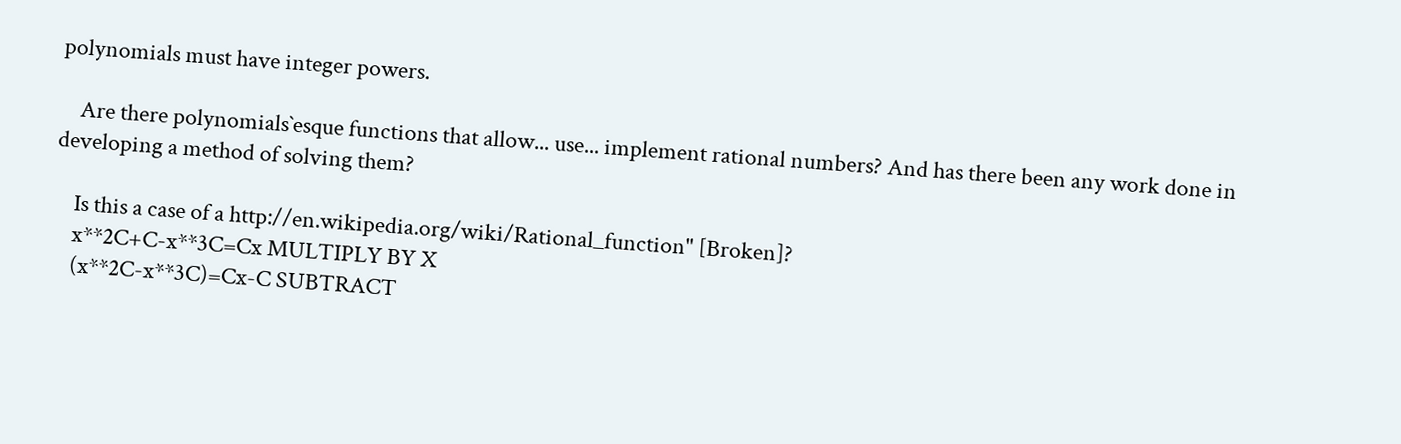polynomials must have integer powers.

    Are there polynomials`esque functions that allow... use... implement rational numbers? And has there been any work done in developing a method of solving them?

    Is this a case of a http://en.wikipedia.org/wiki/Rational_function" [Broken]?
    x**2C+C-x**3C=Cx MULTIPLY BY X
    (x**2C-x**3C)=Cx-C SUBTRACT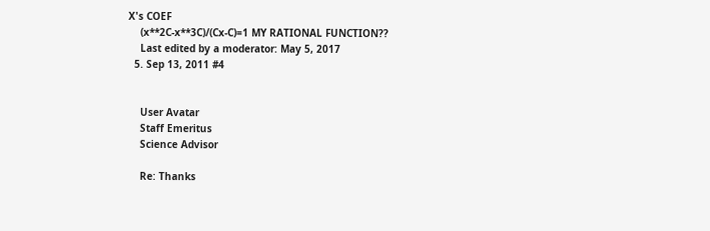X's COEF
    (x**2C-x**3C)/(Cx-C)=1 MY RATIONAL FUNCTION??
    Last edited by a moderator: May 5, 2017
  5. Sep 13, 2011 #4


    User Avatar
    Staff Emeritus
    Science Advisor

    Re: Thanks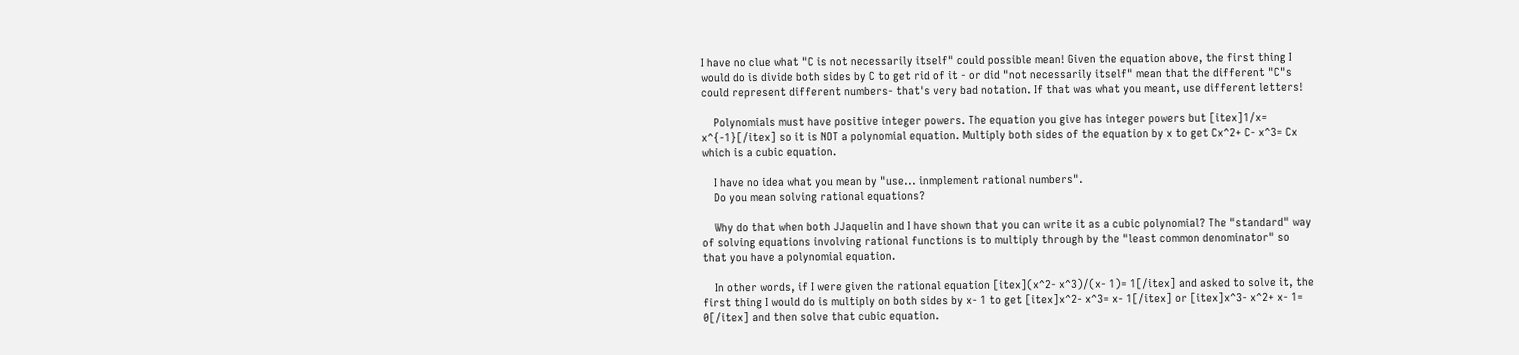I have no clue what "C is not necessarily itself" could possible mean! Given the equation above, the first thing I would do is divide both sides by C to get rid of it - or did "not necessarily itself" mean that the different "C"s could represent different numbers- that's very bad notation. If that was what you meant, use different letters!

    Polynomials must have positive integer powers. The equation you give has integer powers but [itex]1/x= x^{-1}[/itex] so it is NOT a polynomial equation. Multiply both sides of the equation by x to get Cx^2+ C- x^3= Cx which is a cubic equation.

    I have no idea what you mean by "use... inmplement rational numbers".
    Do you mean solving rational equations?

    Why do that when both JJaquelin and I have shown that you can write it as a cubic polynomial? The "standard" way of solving equations involving rational functions is to multiply through by the "least common denominator" so that you have a polynomial equation.

    In other words, if I were given the rational equation [itex](x^2- x^3)/(x- 1)= 1[/itex] and asked to solve it, the first thing I would do is multiply on both sides by x- 1 to get [itex]x^2- x^3= x- 1[/itex] or [itex]x^3- x^2+ x- 1= 0[/itex] and then solve that cubic equation.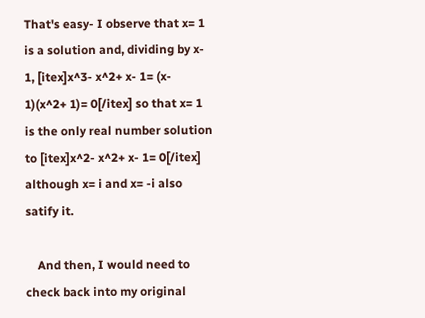That's easy- I observe that x= 1 is a solution and, dividing by x- 1, [itex]x^3- x^2+ x- 1= (x- 1)(x^2+ 1)= 0[/itex] so that x= 1 is the only real number solution to [itex]x^2- x^2+ x- 1= 0[/itex] although x= i and x= -i also satify it.

    And then, I would need to check back into my original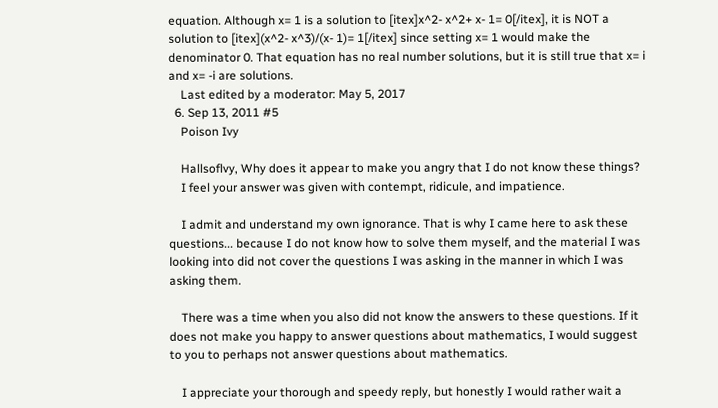equation. Although x= 1 is a solution to [itex]x^2- x^2+ x- 1= 0[/itex], it is NOT a solution to [itex](x^2- x^3)/(x- 1)= 1[/itex] since setting x= 1 would make the denominator 0. That equation has no real number solutions, but it is still true that x= i and x= -i are solutions.
    Last edited by a moderator: May 5, 2017
  6. Sep 13, 2011 #5
    Poison Ivy

    Hallsoflvy, Why does it appear to make you angry that I do not know these things?
    I feel your answer was given with contempt, ridicule, and impatience.

    I admit and understand my own ignorance. That is why I came here to ask these questions... because I do not know how to solve them myself, and the material I was looking into did not cover the questions I was asking in the manner in which I was asking them.

    There was a time when you also did not know the answers to these questions. If it does not make you happy to answer questions about mathematics, I would suggest to you to perhaps not answer questions about mathematics.

    I appreciate your thorough and speedy reply, but honestly I would rather wait a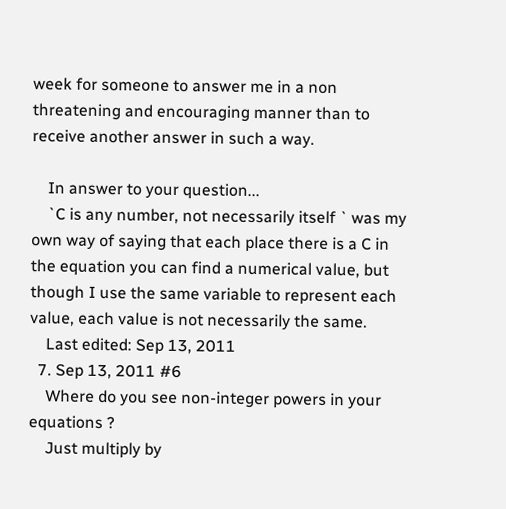week for someone to answer me in a non threatening and encouraging manner than to receive another answer in such a way.

    In answer to your question...
    `C is any number, not necessarily itself ` was my own way of saying that each place there is a C in the equation you can find a numerical value, but though I use the same variable to represent each value, each value is not necessarily the same.
    Last edited: Sep 13, 2011
  7. Sep 13, 2011 #6
    Where do you see non-integer powers in your equations ?
    Just multiply by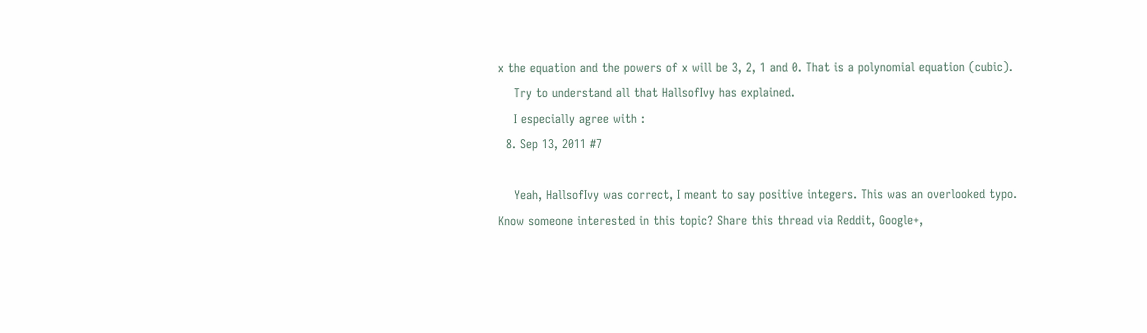x the equation and the powers of x will be 3, 2, 1 and 0. That is a polynomial equation (cubic).
    Try to understand all that HallsofIvy has explained.
    I especially agree with :
  8. Sep 13, 2011 #7

    Yeah, HallsofIvy was correct, I meant to say positive integers. This was an overlooked typo.
Know someone interested in this topic? Share this thread via Reddit, Google+,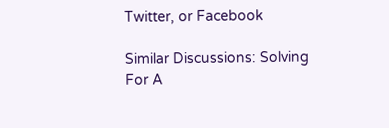Twitter, or Facebook

Similar Discussions: Solving For A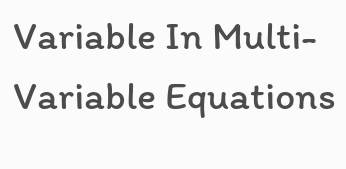Variable In Multi-Variable Equations